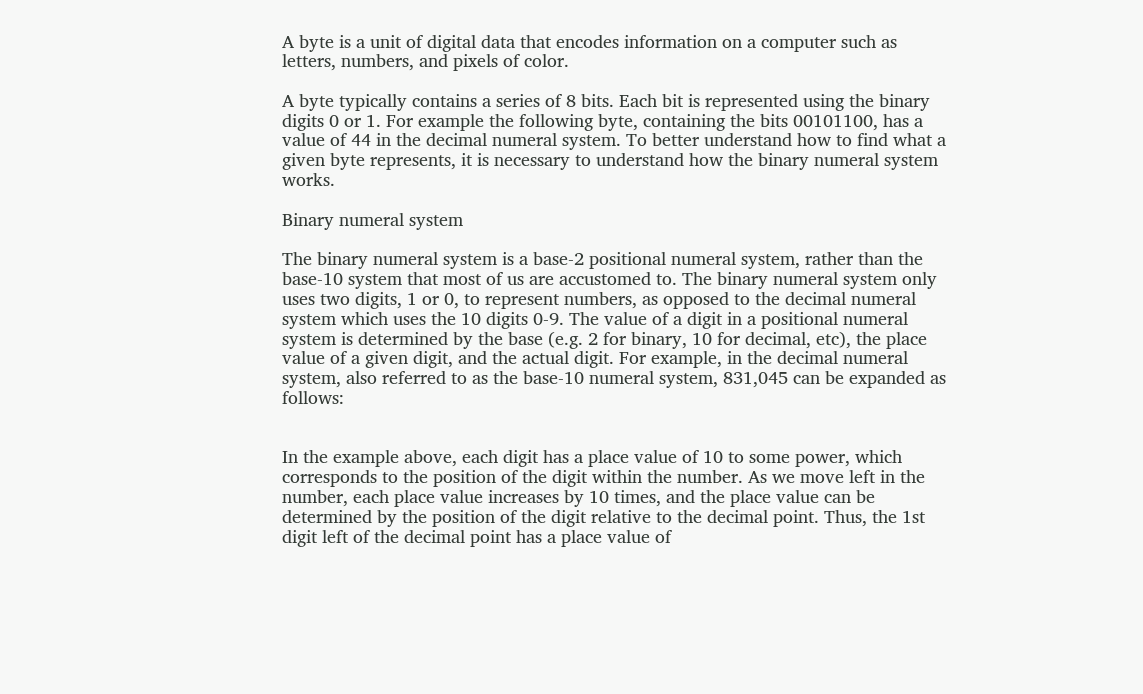A byte is a unit of digital data that encodes information on a computer such as letters, numbers, and pixels of color.

A byte typically contains a series of 8 bits. Each bit is represented using the binary digits 0 or 1. For example the following byte, containing the bits 00101100, has a value of 44 in the decimal numeral system. To better understand how to find what a given byte represents, it is necessary to understand how the binary numeral system works.

Binary numeral system

The binary numeral system is a base-2 positional numeral system, rather than the base-10 system that most of us are accustomed to. The binary numeral system only uses two digits, 1 or 0, to represent numbers, as opposed to the decimal numeral system which uses the 10 digits 0-9. The value of a digit in a positional numeral system is determined by the base (e.g. 2 for binary, 10 for decimal, etc), the place value of a given digit, and the actual digit. For example, in the decimal numeral system, also referred to as the base-10 numeral system, 831,045 can be expanded as follows:


In the example above, each digit has a place value of 10 to some power, which corresponds to the position of the digit within the number. As we move left in the number, each place value increases by 10 times, and the place value can be determined by the position of the digit relative to the decimal point. Thus, the 1st digit left of the decimal point has a place value of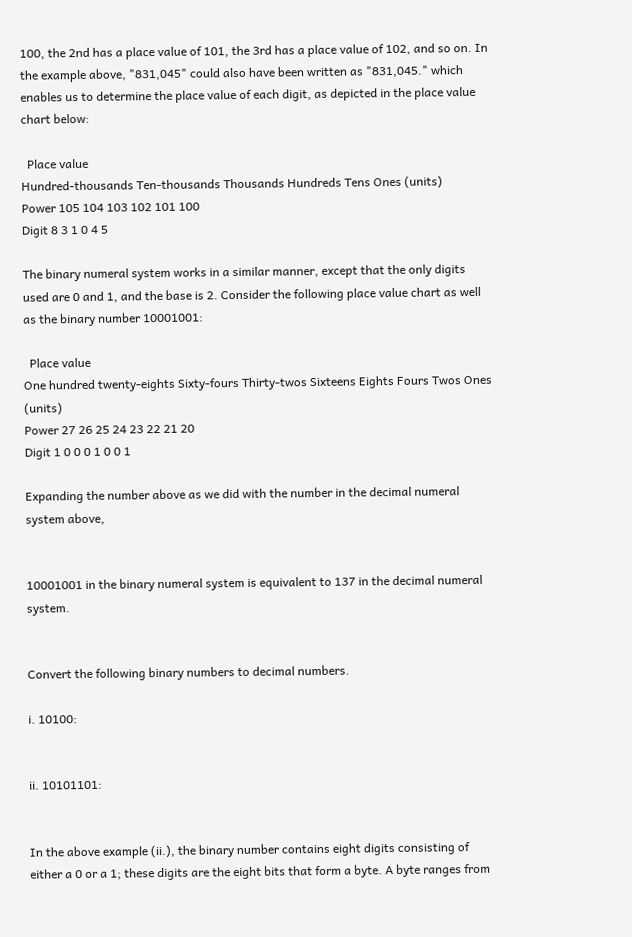100, the 2nd has a place value of 101, the 3rd has a place value of 102, and so on. In the example above, "831,045" could also have been written as "831,045." which enables us to determine the place value of each digit, as depicted in the place value chart below:

  Place value
Hundred-thousands Ten-thousands Thousands Hundreds Tens Ones (units)
Power 105 104 103 102 101 100
Digit 8 3 1 0 4 5

The binary numeral system works in a similar manner, except that the only digits used are 0 and 1, and the base is 2. Consider the following place value chart as well as the binary number 10001001:

  Place value
One hundred twenty-eights Sixty-fours Thirty-twos Sixteens Eights Fours Twos Ones (units)
Power 27 26 25 24 23 22 21 20
Digit 1 0 0 0 1 0 0 1

Expanding the number above as we did with the number in the decimal numeral system above,


10001001 in the binary numeral system is equivalent to 137 in the decimal numeral system.


Convert the following binary numbers to decimal numbers.

i. 10100:


ii. 10101101:


In the above example (ii.), the binary number contains eight digits consisting of either a 0 or a 1; these digits are the eight bits that form a byte. A byte ranges from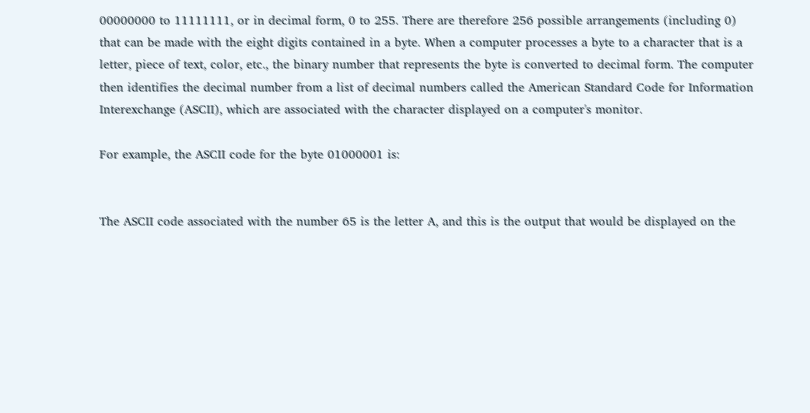00000000 to 11111111, or in decimal form, 0 to 255. There are therefore 256 possible arrangements (including 0) that can be made with the eight digits contained in a byte. When a computer processes a byte to a character that is a letter, piece of text, color, etc., the binary number that represents the byte is converted to decimal form. The computer then identifies the decimal number from a list of decimal numbers called the American Standard Code for Information Interexchange (ASCII), which are associated with the character displayed on a computer's monitor.

For example, the ASCII code for the byte 01000001 is:


The ASCII code associated with the number 65 is the letter A, and this is the output that would be displayed on the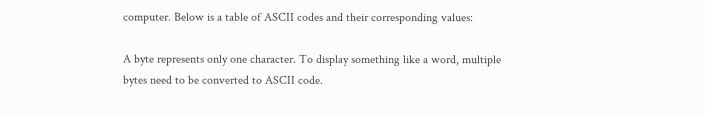computer. Below is a table of ASCII codes and their corresponding values:

A byte represents only one character. To display something like a word, multiple bytes need to be converted to ASCII code.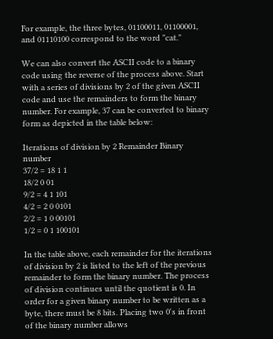For example, the three bytes, 01100011, 01100001, and 01110100 correspond to the word "cat."

We can also convert the ASCII code to a binary code using the reverse of the process above. Start with a series of divisions by 2 of the given ASCII code and use the remainders to form the binary number. For example, 37 can be converted to binary form as depicted in the table below:

Iterations of division by 2 Remainder Binary number
37/2 = 18 1 1
18/2 0 01
9/2 = 4 1 101
4/2 = 2 0 0101
2/2 = 1 0 00101
1/2 = 0 1 100101

In the table above, each remainder for the iterations of division by 2 is listed to the left of the previous remainder to form the binary number. The process of division continues until the quotient is 0. In order for a given binary number to be written as a byte, there must be 8 bits. Placing two 0's in front of the binary number allows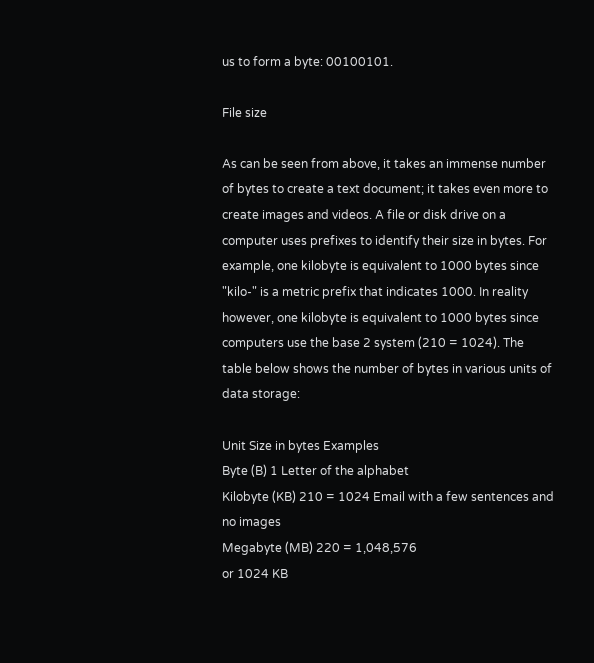us to form a byte: 00100101.

File size

As can be seen from above, it takes an immense number of bytes to create a text document; it takes even more to create images and videos. A file or disk drive on a computer uses prefixes to identify their size in bytes. For example, one kilobyte is equivalent to 1000 bytes since "kilo-" is a metric prefix that indicates 1000. In reality however, one kilobyte is equivalent to 1000 bytes since computers use the base 2 system (210 = 1024). The table below shows the number of bytes in various units of data storage:

Unit Size in bytes Examples
Byte (B) 1 Letter of the alphabet
Kilobyte (KB) 210 = 1024 Email with a few sentences and no images
Megabyte (MB) 220 = 1,048,576
or 1024 KB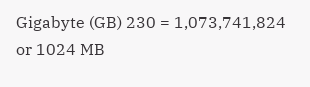Gigabyte (GB) 230 = 1,073,741,824
or 1024 MB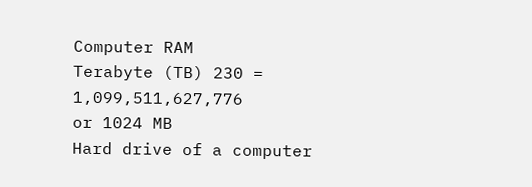Computer RAM
Terabyte (TB) 230 = 1,099,511,627,776
or 1024 MB
Hard drive of a computer